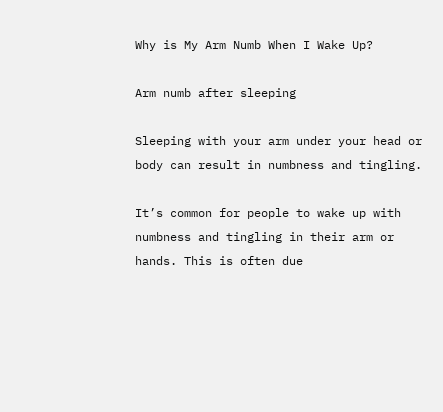Why is My Arm Numb When I Wake Up?

Arm numb after sleeping

Sleeping with your arm under your head or body can result in numbness and tingling.

It’s common for people to wake up with numbness and tingling in their arm or hands. This is often due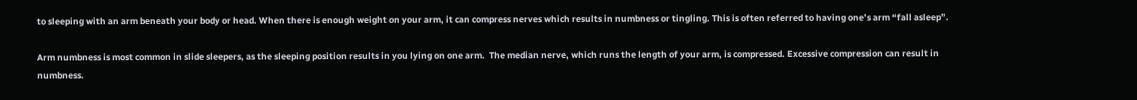to sleeping with an arm beneath your body or head. When there is enough weight on your arm, it can compress nerves which results in numbness or tingling. This is often referred to having one’s arm “fall asleep”.

Arm numbness is most common in slide sleepers, as the sleeping position results in you lying on one arm.  The median nerve, which runs the length of your arm, is compressed. Excessive compression can result in numbness.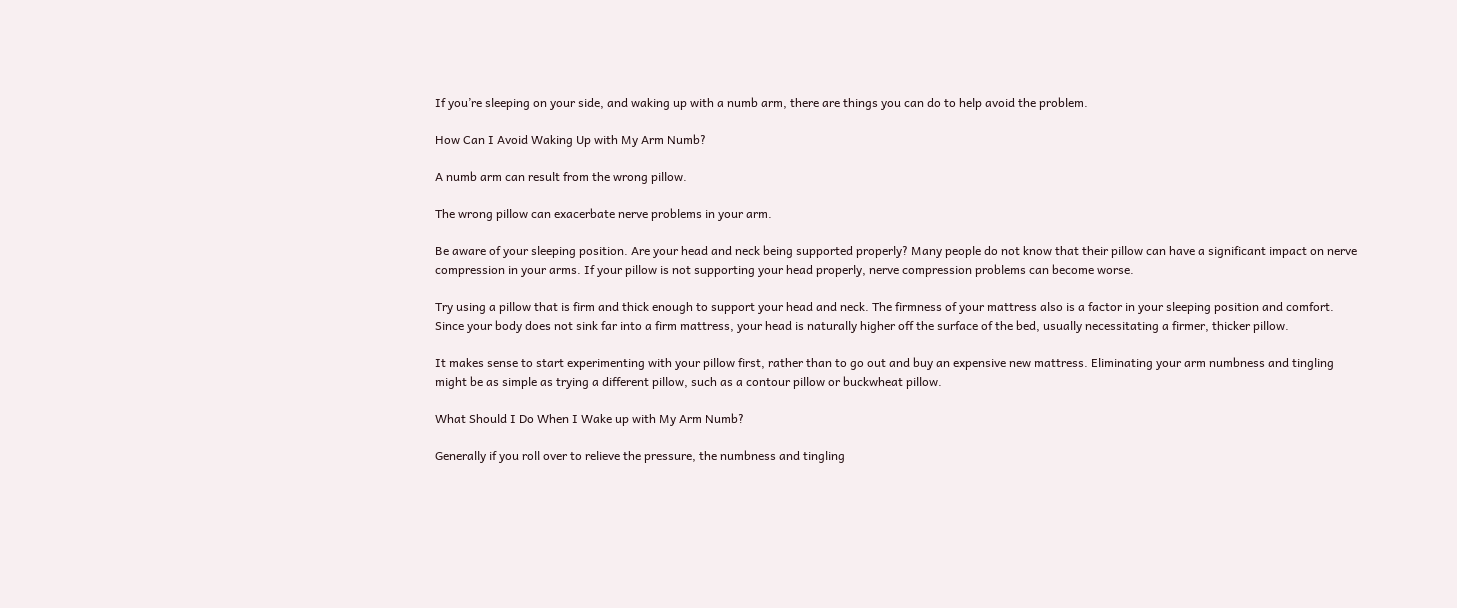If you’re sleeping on your side, and waking up with a numb arm, there are things you can do to help avoid the problem.

How Can I Avoid Waking Up with My Arm Numb?

A numb arm can result from the wrong pillow.

The wrong pillow can exacerbate nerve problems in your arm.

Be aware of your sleeping position. Are your head and neck being supported properly? Many people do not know that their pillow can have a significant impact on nerve compression in your arms. If your pillow is not supporting your head properly, nerve compression problems can become worse.

Try using a pillow that is firm and thick enough to support your head and neck. The firmness of your mattress also is a factor in your sleeping position and comfort. Since your body does not sink far into a firm mattress, your head is naturally higher off the surface of the bed, usually necessitating a firmer, thicker pillow.

It makes sense to start experimenting with your pillow first, rather than to go out and buy an expensive new mattress. Eliminating your arm numbness and tingling might be as simple as trying a different pillow, such as a contour pillow or buckwheat pillow.

What Should I Do When I Wake up with My Arm Numb?

Generally if you roll over to relieve the pressure, the numbness and tingling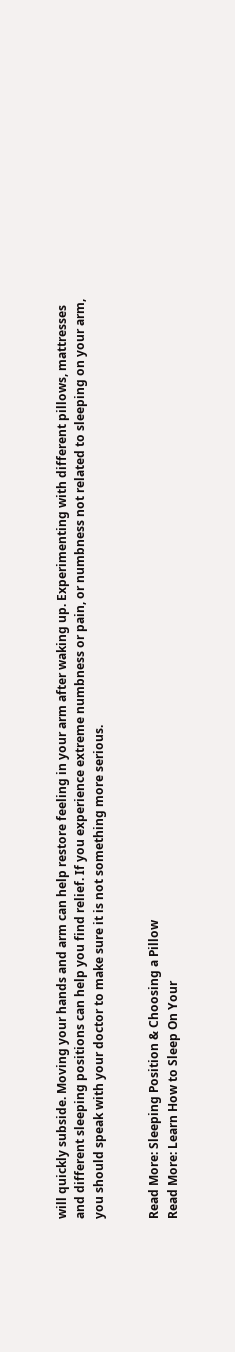will quickly subside. Moving your hands and arm can help restore feeling in your arm after waking up. Experimenting with different pillows, mattresses and different sleeping positions can help you find relief. If you experience extreme numbness or pain, or numbness not related to sleeping on your arm, you should speak with your doctor to make sure it is not something more serious.


Read More: Sleeping Position & Choosing a Pillow
Read More: Learn How to Sleep On Your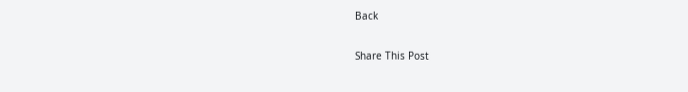Back

Share This Post